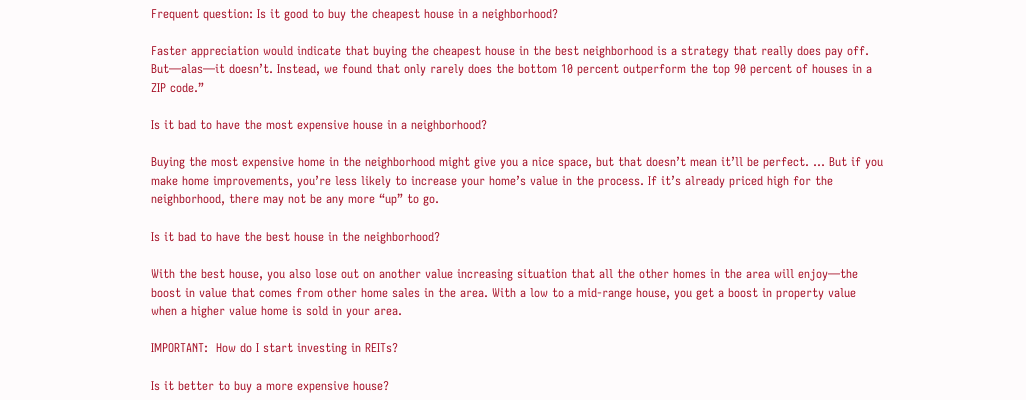Frequent question: Is it good to buy the cheapest house in a neighborhood?

Faster appreciation would indicate that buying the cheapest house in the best neighborhood is a strategy that really does pay off. But—alas—it doesn’t. Instead, we found that only rarely does the bottom 10 percent outperform the top 90 percent of houses in a ZIP code.”

Is it bad to have the most expensive house in a neighborhood?

Buying the most expensive home in the neighborhood might give you a nice space, but that doesn’t mean it’ll be perfect. … But if you make home improvements, you’re less likely to increase your home’s value in the process. If it’s already priced high for the neighborhood, there may not be any more “up” to go.

Is it bad to have the best house in the neighborhood?

With the best house, you also lose out on another value increasing situation that all the other homes in the area will enjoy—the boost in value that comes from other home sales in the area. With a low to a mid-range house, you get a boost in property value when a higher value home is sold in your area.

IMPORTANT:  How do I start investing in REITs?

Is it better to buy a more expensive house?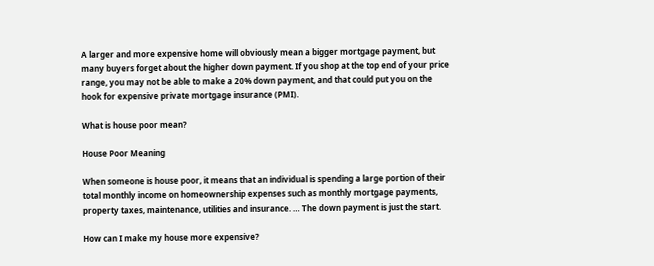A larger and more expensive home will obviously mean a bigger mortgage payment, but many buyers forget about the higher down payment. If you shop at the top end of your price range, you may not be able to make a 20% down payment, and that could put you on the hook for expensive private mortgage insurance (PMI).

What is house poor mean?

House Poor Meaning

When someone is house poor, it means that an individual is spending a large portion of their total monthly income on homeownership expenses such as monthly mortgage payments, property taxes, maintenance, utilities and insurance. … The down payment is just the start.

How can I make my house more expensive?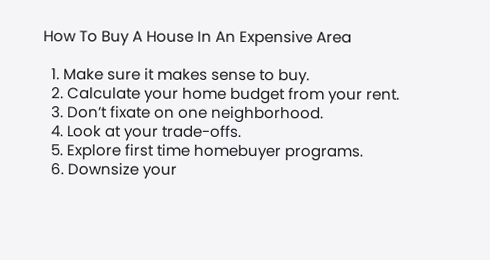How To Buy A House In An Expensive Area

  1. Make sure it makes sense to buy.
  2. Calculate your home budget from your rent.
  3. Don’t fixate on one neighborhood.
  4. Look at your trade-offs.
  5. Explore first time homebuyer programs.
  6. Downsize your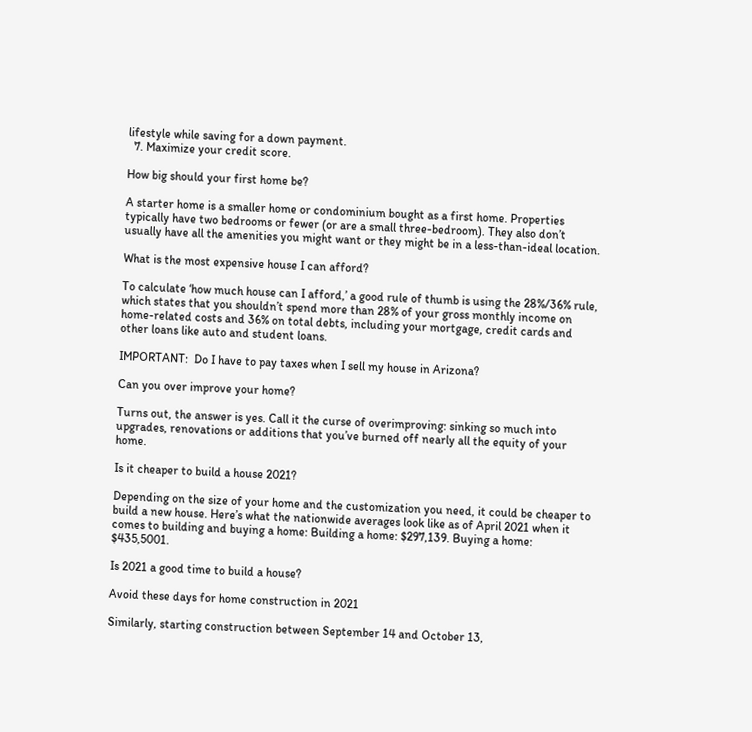lifestyle while saving for a down payment.
  7. Maximize your credit score.

How big should your first home be?

A starter home is a smaller home or condominium bought as a first home. Properties typically have two bedrooms or fewer (or are a small three-bedroom). They also don’t usually have all the amenities you might want or they might be in a less-than-ideal location.

What is the most expensive house I can afford?

To calculate ‘how much house can I afford,’ a good rule of thumb is using the 28%/36% rule, which states that you shouldn’t spend more than 28% of your gross monthly income on home-related costs and 36% on total debts, including your mortgage, credit cards and other loans like auto and student loans.

IMPORTANT:  Do I have to pay taxes when I sell my house in Arizona?

Can you over improve your home?

Turns out, the answer is yes. Call it the curse of overimproving: sinking so much into upgrades, renovations or additions that you’ve burned off nearly all the equity of your home.

Is it cheaper to build a house 2021?

Depending on the size of your home and the customization you need, it could be cheaper to build a new house. Here’s what the nationwide averages look like as of April 2021 when it comes to building and buying a home: Building a home: $297,139. Buying a home: $435,5001.

Is 2021 a good time to build a house?

Avoid these days for home construction in 2021

Similarly, starting construction between September 14 and October 13,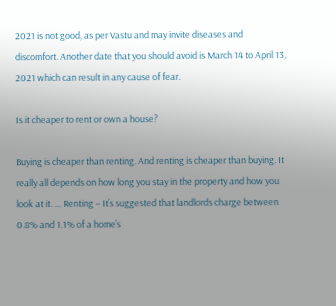2021 is not good, as per Vastu and may invite diseases and discomfort. Another date that you should avoid is March 14 to April 13, 2021 which can result in any cause of fear.

Is it cheaper to rent or own a house?

Buying is cheaper than renting. And renting is cheaper than buying. It really all depends on how long you stay in the property and how you look at it. … Renting – It’s suggested that landlords charge between 0.8% and 1.1% of a home’s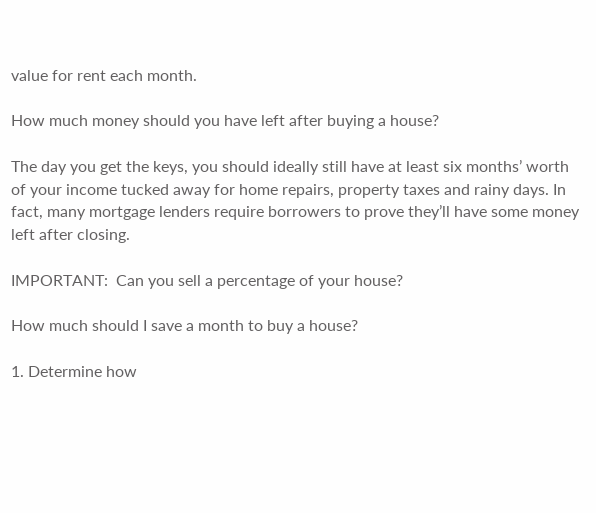value for rent each month.

How much money should you have left after buying a house?

The day you get the keys, you should ideally still have at least six months’ worth of your income tucked away for home repairs, property taxes and rainy days. In fact, many mortgage lenders require borrowers to prove they’ll have some money left after closing.

IMPORTANT:  Can you sell a percentage of your house?

How much should I save a month to buy a house?

1. Determine how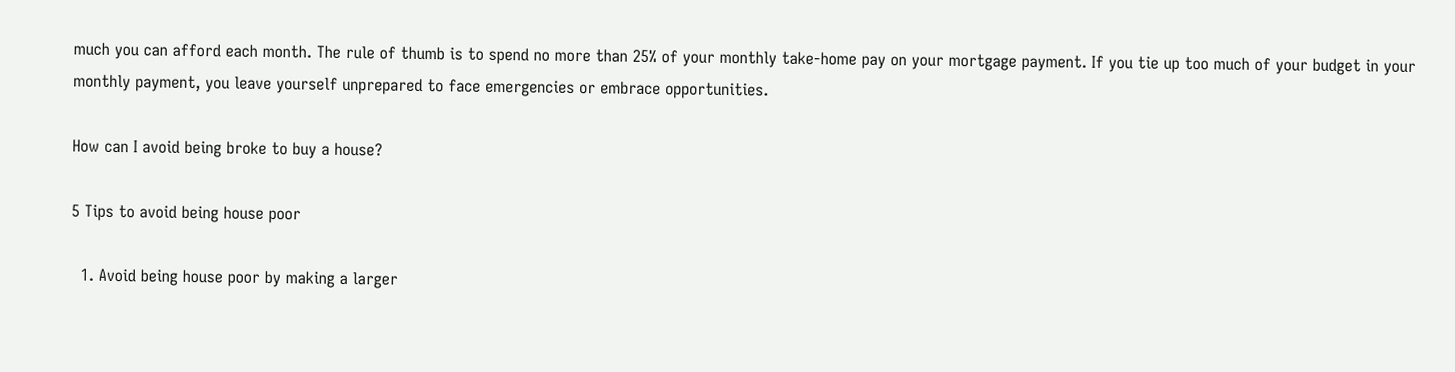much you can afford each month. The rule of thumb is to spend no more than 25% of your monthly take-home pay on your mortgage payment. If you tie up too much of your budget in your monthly payment, you leave yourself unprepared to face emergencies or embrace opportunities.

How can I avoid being broke to buy a house?

5 Tips to avoid being house poor

  1. Avoid being house poor by making a larger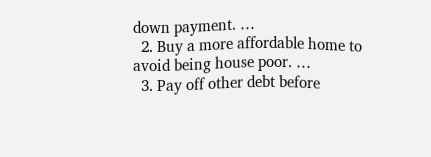down payment. …
  2. Buy a more affordable home to avoid being house poor. …
  3. Pay off other debt before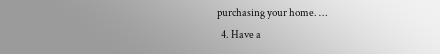purchasing your home. …
  4. Have a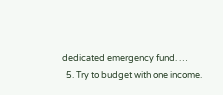dedicated emergency fund. …
  5. Try to budget with one income.